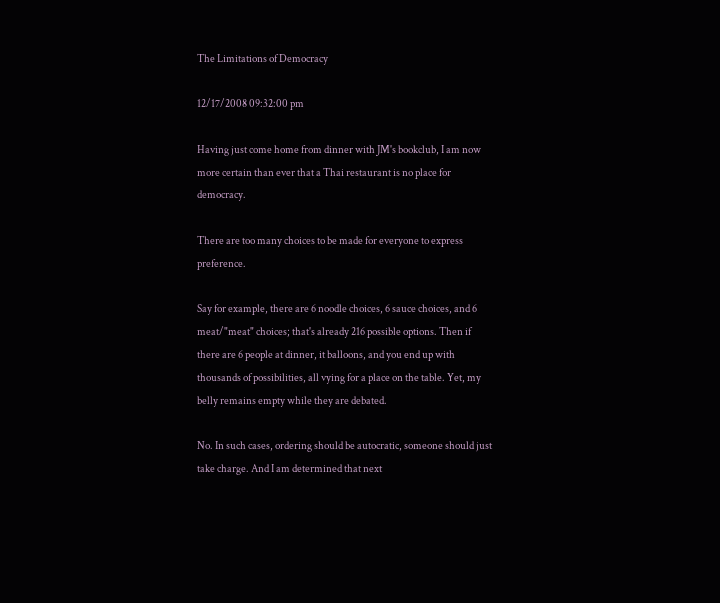The Limitations of Democracy

12/17/2008 09:32:00 pm

Having just come home from dinner with JM's bookclub, I am now more certain than ever that a Thai restaurant is no place for democracy.

There are too many choices to be made for everyone to express preference.

Say for example, there are 6 noodle choices, 6 sauce choices, and 6 meat/"meat" choices; that's already 216 possible options. Then if there are 6 people at dinner, it balloons, and you end up with thousands of possibilities, all vying for a place on the table. Yet, my belly remains empty while they are debated.

No. In such cases, ordering should be autocratic, someone should just take charge. And I am determined that next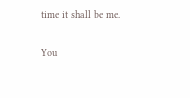time it shall be me.

You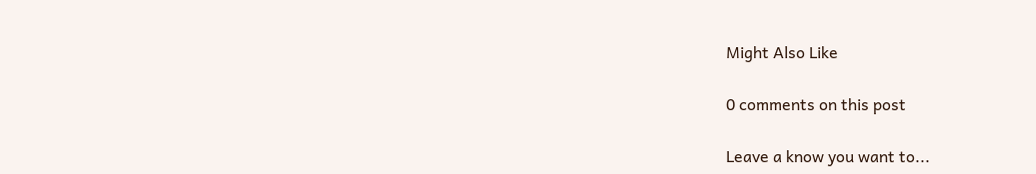Might Also Like

0 comments on this post

Leave a know you want to...